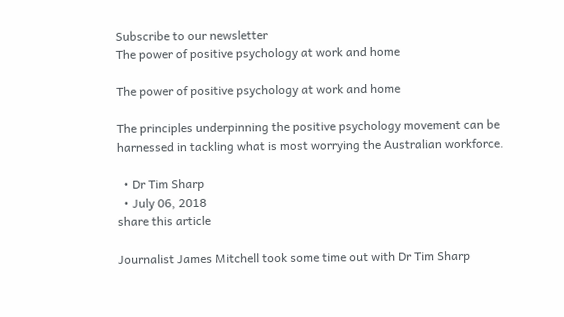Subscribe to our newsletter
The power of positive psychology at work and home

The power of positive psychology at work and home

The principles underpinning the positive psychology movement can be harnessed in tackling what is most worrying the Australian workforce.

  • Dr Tim Sharp
  • July 06, 2018
share this article

Journalist James Mitchell took some time out with Dr Tim Sharp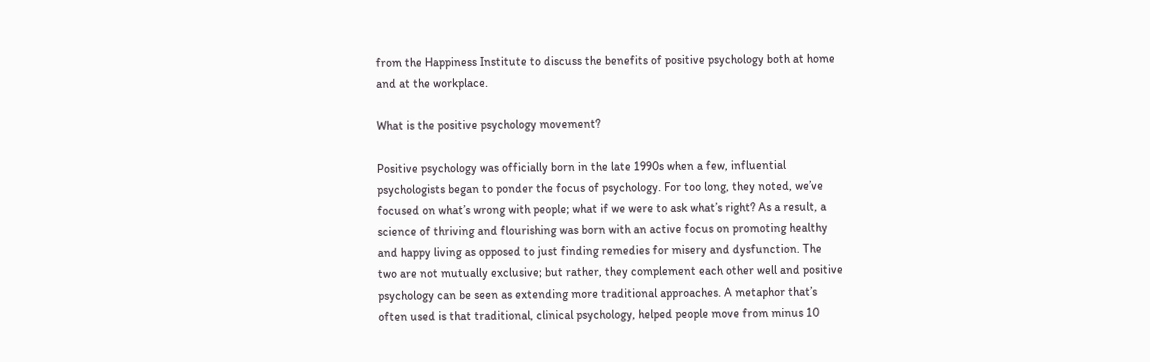from the Happiness Institute to discuss the benefits of positive psychology both at home and at the workplace.

What is the positive psychology movement?

Positive psychology was officially born in the late 1990s when a few, influential psychologists began to ponder the focus of psychology. For too long, they noted, we’ve focused on what’s wrong with people; what if we were to ask what’s right? As a result, a science of thriving and flourishing was born with an active focus on promoting healthy and happy living as opposed to just finding remedies for misery and dysfunction. The two are not mutually exclusive; but rather, they complement each other well and positive psychology can be seen as extending more traditional approaches. A metaphor that’s often used is that traditional, clinical psychology, helped people move from minus 10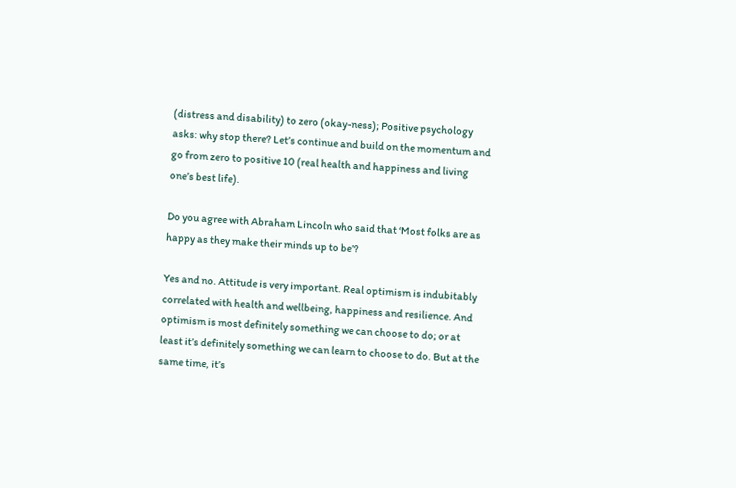(distress and disability) to zero (okay-ness); Positive psychology asks: why stop there? Let’s continue and build on the momentum and go from zero to positive 10 (real health and happiness and living one’s best life).

Do you agree with Abraham Lincoln who said that ‘Most folks are as happy as they make their minds up to be’?

Yes and no. Attitude is very important. Real optimism is indubitably correlated with health and wellbeing, happiness and resilience. And optimism is most definitely something we can choose to do; or at least it’s definitely something we can learn to choose to do. But at the same time, it’s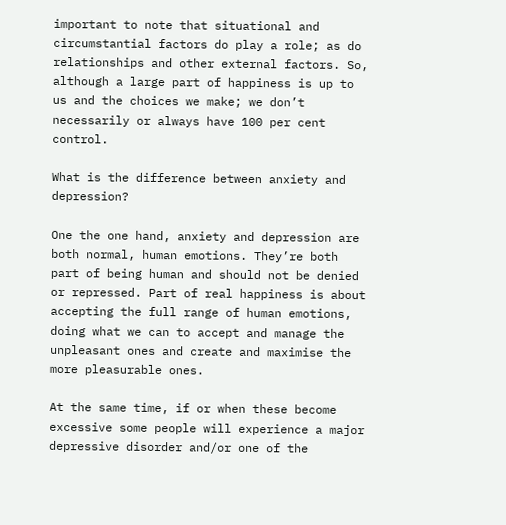important to note that situational and circumstantial factors do play a role; as do relationships and other external factors. So, although a large part of happiness is up to us and the choices we make; we don’t necessarily or always have 100 per cent control.

What is the difference between anxiety and depression?

One the one hand, anxiety and depression are both normal, human emotions. They’re both part of being human and should not be denied or repressed. Part of real happiness is about accepting the full range of human emotions, doing what we can to accept and manage the unpleasant ones and create and maximise the more pleasurable ones.

At the same time, if or when these become excessive some people will experience a major depressive disorder and/or one of the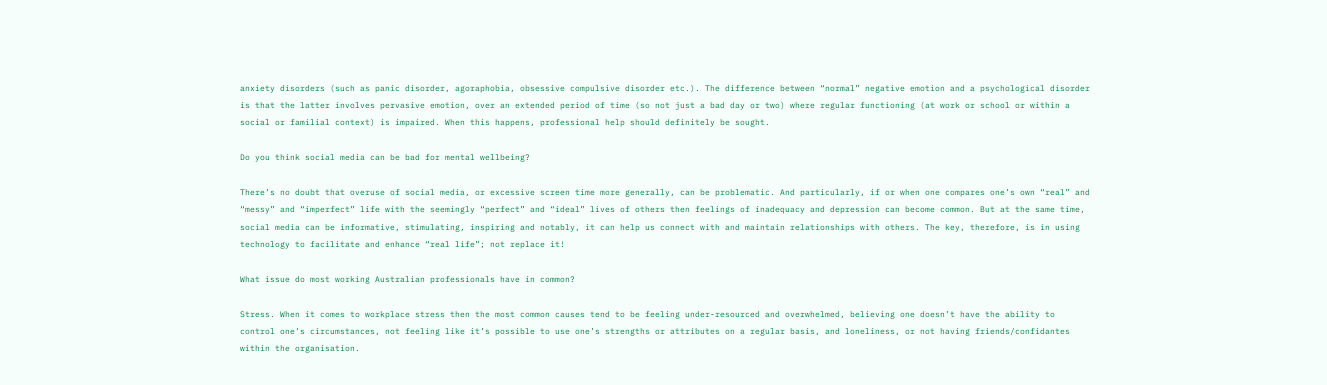anxiety disorders (such as panic disorder, agoraphobia, obsessive compulsive disorder etc.). The difference between “normal” negative emotion and a psychological disorder is that the latter involves pervasive emotion, over an extended period of time (so not just a bad day or two) where regular functioning (at work or school or within a social or familial context) is impaired. When this happens, professional help should definitely be sought.

Do you think social media can be bad for mental wellbeing?

There’s no doubt that overuse of social media, or excessive screen time more generally, can be problematic. And particularly, if or when one compares one’s own “real” and “messy” and “imperfect” life with the seemingly “perfect” and “ideal” lives of others then feelings of inadequacy and depression can become common. But at the same time, social media can be informative, stimulating, inspiring and notably, it can help us connect with and maintain relationships with others. The key, therefore, is in using technology to facilitate and enhance “real life”; not replace it!

What issue do most working Australian professionals have in common?

Stress. When it comes to workplace stress then the most common causes tend to be feeling under-resourced and overwhelmed, believing one doesn’t have the ability to control one’s circumstances, not feeling like it’s possible to use one’s strengths or attributes on a regular basis, and loneliness, or not having friends/confidantes within the organisation.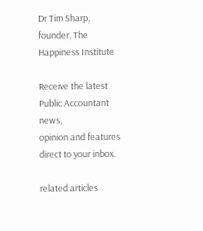Dr Tim Sharp, founder, The Happiness Institute

Receive the latest Public Accountant news,
opinion and features direct to your inbox.

related articles